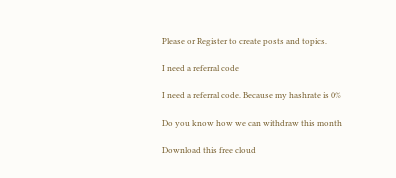Please or Register to create posts and topics.

I need a referral code

I need a referral code. Because my hashrate is 0%

Do you know how we can withdraw this month

Download this free cloud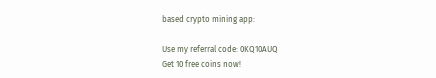based crypto mining app:

Use my referral code: 0KQ10AUQ
Get 10 free coins now!